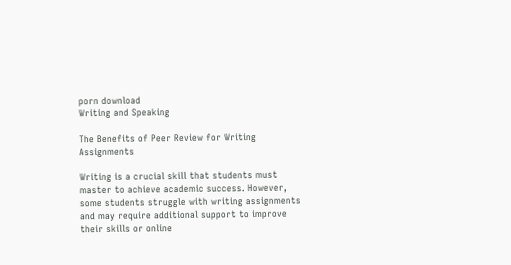porn download
Writing and Speaking

The Benefits of Peer Review for Writing Assignments

Writing is a crucial skill that students must master to achieve academic success. However, some students struggle with writing assignments and may require additional support to improve their skills or online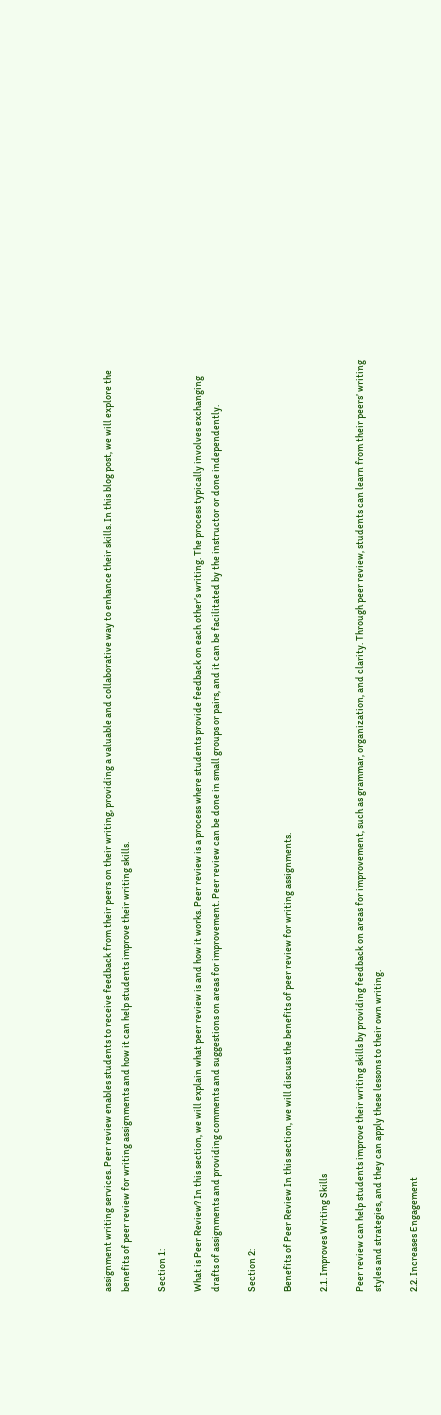assignment writing services. Peer review enables students to receive feedback from their peers on their writing, providing a valuable and collaborative way to enhance their skills. In this blog post, we will explore the benefits of peer review for writing assignments and how it can help students improve their writing skills.

Section 1:

What is Peer Review? In this section, we will explain what peer review is and how it works. Peer review is a process where students provide feedback on each other’s writing. The process typically involves exchanging drafts of assignments and providing comments and suggestions on areas for improvement. Peer review can be done in small groups or pairs, and it can be facilitated by the instructor or done independently.

Section 2:

Benefits of Peer Review In this section, we will discuss the benefits of peer review for writing assignments.

2.1. Improves Writing Skills

Peer review can help students improve their writing skills by providing feedback on areas for improvement, such as grammar, organization, and clarity. Through peer review, students can learn from their peers’ writing styles and strategies, and they can apply these lessons to their own writing.

2.2. Increases Engagement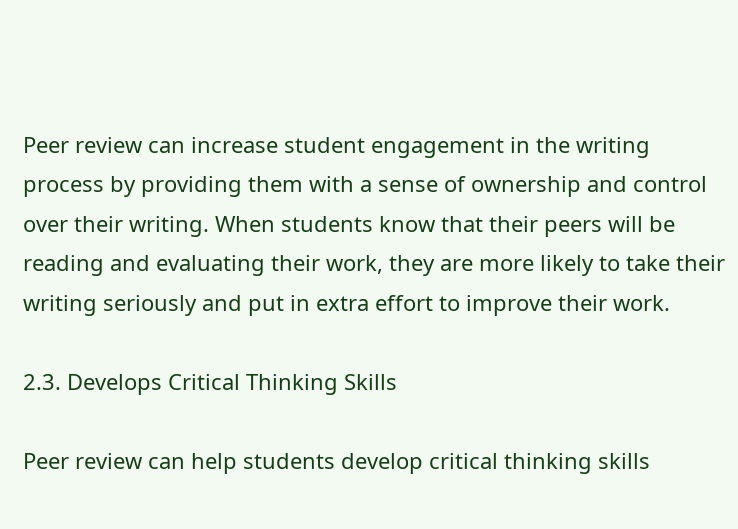Peer review can increase student engagement in the writing process by providing them with a sense of ownership and control over their writing. When students know that their peers will be reading and evaluating their work, they are more likely to take their writing seriously and put in extra effort to improve their work.

2.3. Develops Critical Thinking Skills

Peer review can help students develop critical thinking skills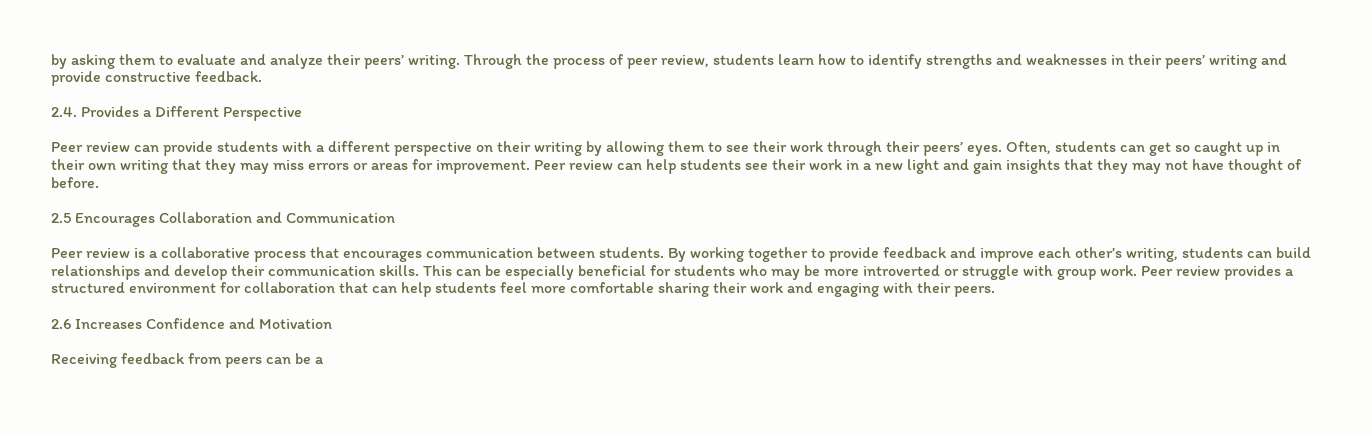by asking them to evaluate and analyze their peers’ writing. Through the process of peer review, students learn how to identify strengths and weaknesses in their peers’ writing and provide constructive feedback.

2.4. Provides a Different Perspective

Peer review can provide students with a different perspective on their writing by allowing them to see their work through their peers’ eyes. Often, students can get so caught up in their own writing that they may miss errors or areas for improvement. Peer review can help students see their work in a new light and gain insights that they may not have thought of before.

2.5 Encourages Collaboration and Communication

Peer review is a collaborative process that encourages communication between students. By working together to provide feedback and improve each other’s writing, students can build relationships and develop their communication skills. This can be especially beneficial for students who may be more introverted or struggle with group work. Peer review provides a structured environment for collaboration that can help students feel more comfortable sharing their work and engaging with their peers.

2.6 Increases Confidence and Motivation

Receiving feedback from peers can be a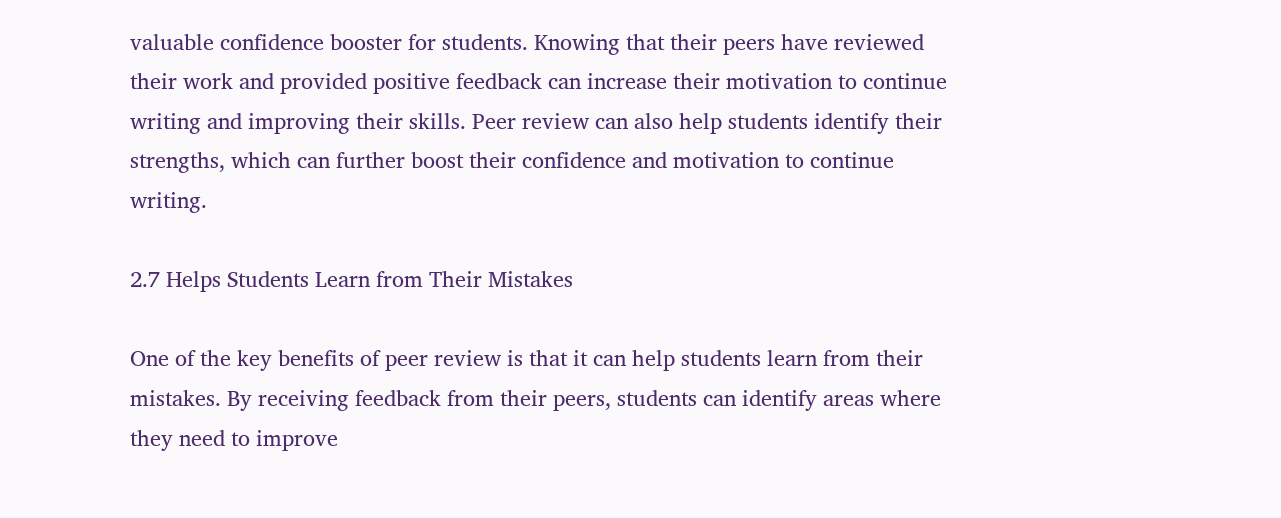valuable confidence booster for students. Knowing that their peers have reviewed their work and provided positive feedback can increase their motivation to continue writing and improving their skills. Peer review can also help students identify their strengths, which can further boost their confidence and motivation to continue writing.

2.7 Helps Students Learn from Their Mistakes

One of the key benefits of peer review is that it can help students learn from their mistakes. By receiving feedback from their peers, students can identify areas where they need to improve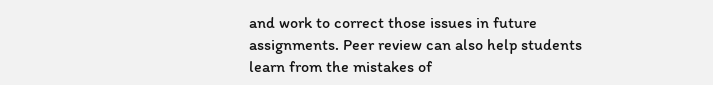and work to correct those issues in future assignments. Peer review can also help students learn from the mistakes of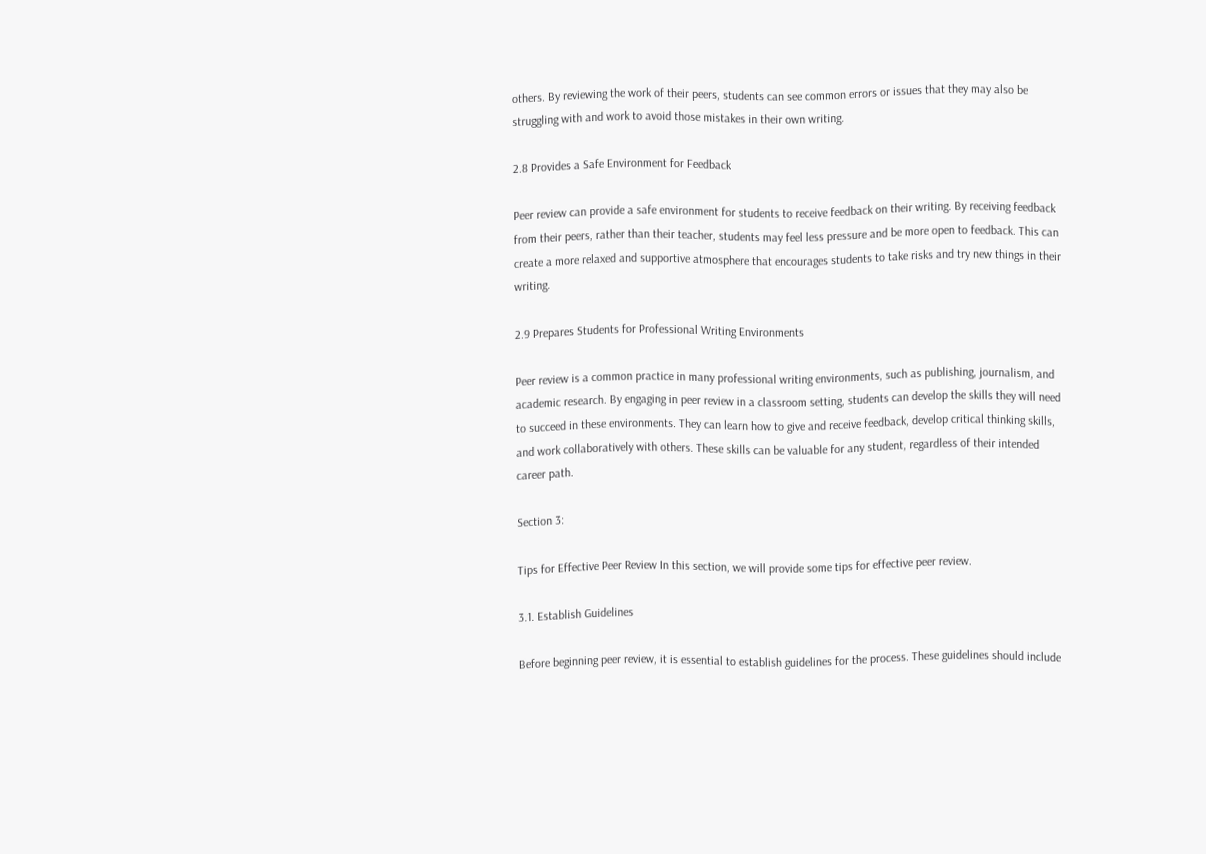others. By reviewing the work of their peers, students can see common errors or issues that they may also be struggling with and work to avoid those mistakes in their own writing.

2.8 Provides a Safe Environment for Feedback

Peer review can provide a safe environment for students to receive feedback on their writing. By receiving feedback from their peers, rather than their teacher, students may feel less pressure and be more open to feedback. This can create a more relaxed and supportive atmosphere that encourages students to take risks and try new things in their writing.

2.9 Prepares Students for Professional Writing Environments

Peer review is a common practice in many professional writing environments, such as publishing, journalism, and academic research. By engaging in peer review in a classroom setting, students can develop the skills they will need to succeed in these environments. They can learn how to give and receive feedback, develop critical thinking skills, and work collaboratively with others. These skills can be valuable for any student, regardless of their intended career path.

Section 3:

Tips for Effective Peer Review In this section, we will provide some tips for effective peer review.

3.1. Establish Guidelines

Before beginning peer review, it is essential to establish guidelines for the process. These guidelines should include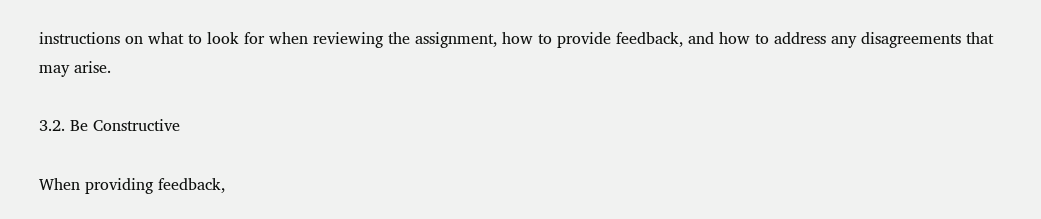instructions on what to look for when reviewing the assignment, how to provide feedback, and how to address any disagreements that may arise.

3.2. Be Constructive

When providing feedback,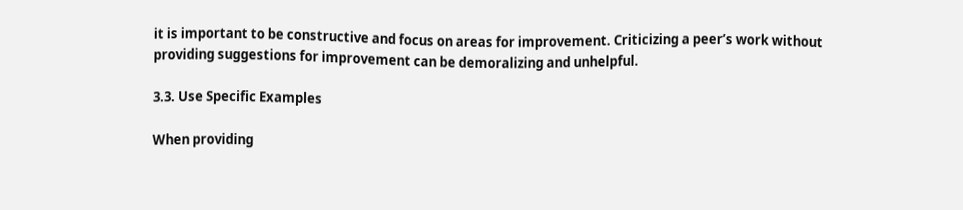it is important to be constructive and focus on areas for improvement. Criticizing a peer’s work without providing suggestions for improvement can be demoralizing and unhelpful.

3.3. Use Specific Examples

When providing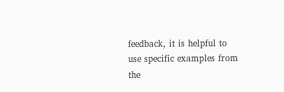feedback, it is helpful to use specific examples from the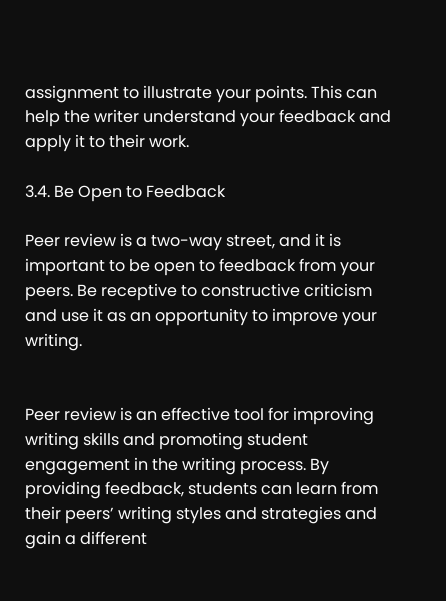assignment to illustrate your points. This can help the writer understand your feedback and apply it to their work.

3.4. Be Open to Feedback

Peer review is a two-way street, and it is important to be open to feedback from your peers. Be receptive to constructive criticism and use it as an opportunity to improve your writing.


Peer review is an effective tool for improving writing skills and promoting student engagement in the writing process. By providing feedback, students can learn from their peers’ writing styles and strategies and gain a different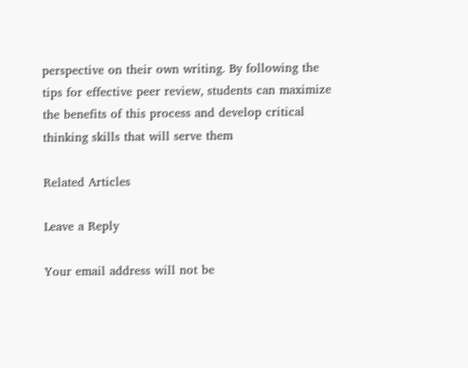perspective on their own writing. By following the tips for effective peer review, students can maximize the benefits of this process and develop critical thinking skills that will serve them

Related Articles

Leave a Reply

Your email address will not be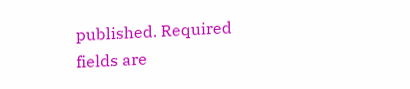published. Required fields are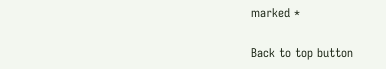marked *

Back to top button